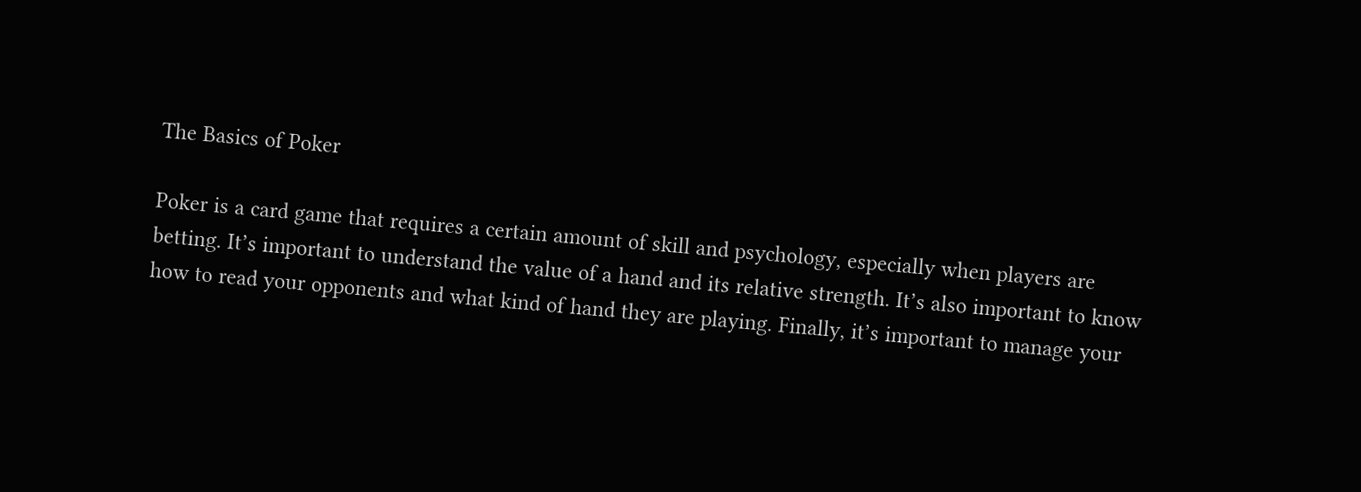The Basics of Poker

Poker is a card game that requires a certain amount of skill and psychology, especially when players are betting. It’s important to understand the value of a hand and its relative strength. It’s also important to know how to read your opponents and what kind of hand they are playing. Finally, it’s important to manage your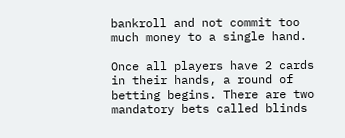bankroll and not commit too much money to a single hand.

Once all players have 2 cards in their hands, a round of betting begins. There are two mandatory bets called blinds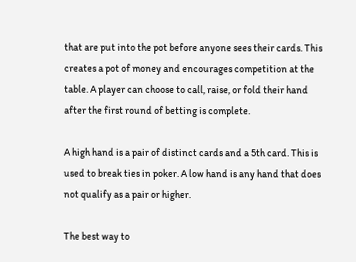that are put into the pot before anyone sees their cards. This creates a pot of money and encourages competition at the table. A player can choose to call, raise, or fold their hand after the first round of betting is complete.

A high hand is a pair of distinct cards and a 5th card. This is used to break ties in poker. A low hand is any hand that does not qualify as a pair or higher.

The best way to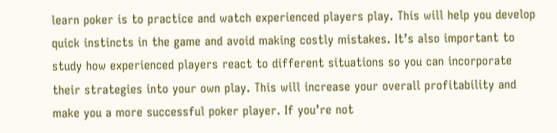learn poker is to practice and watch experienced players play. This will help you develop quick instincts in the game and avoid making costly mistakes. It’s also important to study how experienced players react to different situations so you can incorporate their strategies into your own play. This will increase your overall profitability and make you a more successful poker player. If you’re not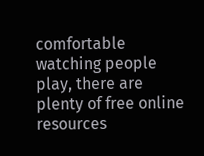comfortable watching people play, there are plenty of free online resources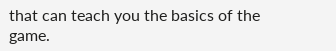that can teach you the basics of the game.